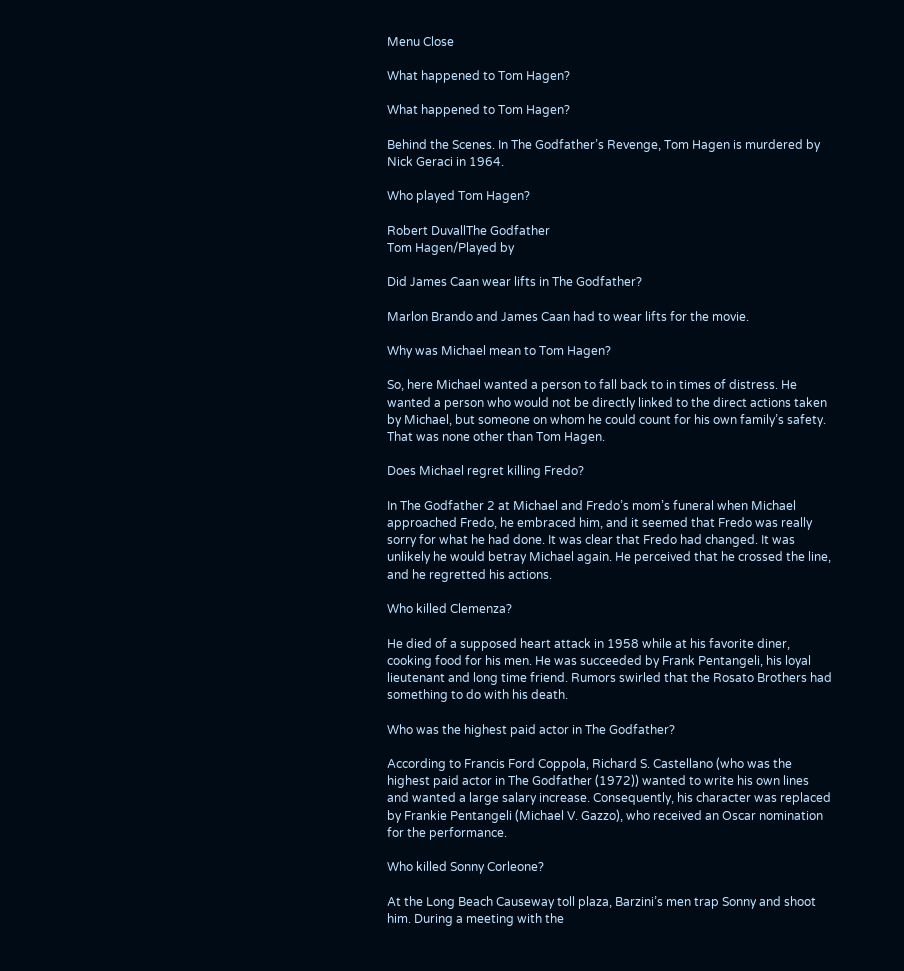Menu Close

What happened to Tom Hagen?

What happened to Tom Hagen?

Behind the Scenes. In The Godfather’s Revenge, Tom Hagen is murdered by Nick Geraci in 1964.

Who played Tom Hagen?

Robert DuvallThe Godfather
Tom Hagen/Played by

Did James Caan wear lifts in The Godfather?

Marlon Brando and James Caan had to wear lifts for the movie.

Why was Michael mean to Tom Hagen?

So, here Michael wanted a person to fall back to in times of distress. He wanted a person who would not be directly linked to the direct actions taken by Michael, but someone on whom he could count for his own family’s safety. That was none other than Tom Hagen.

Does Michael regret killing Fredo?

In The Godfather 2 at Michael and Fredo’s mom’s funeral when Michael approached Fredo, he embraced him, and it seemed that Fredo was really sorry for what he had done. It was clear that Fredo had changed. It was unlikely he would betray Michael again. He perceived that he crossed the line, and he regretted his actions.

Who killed Clemenza?

He died of a supposed heart attack in 1958 while at his favorite diner, cooking food for his men. He was succeeded by Frank Pentangeli, his loyal lieutenant and long time friend. Rumors swirled that the Rosato Brothers had something to do with his death.

Who was the highest paid actor in The Godfather?

According to Francis Ford Coppola, Richard S. Castellano (who was the highest paid actor in The Godfather (1972)) wanted to write his own lines and wanted a large salary increase. Consequently, his character was replaced by Frankie Pentangeli (Michael V. Gazzo), who received an Oscar nomination for the performance.

Who killed Sonny Corleone?

At the Long Beach Causeway toll plaza, Barzini’s men trap Sonny and shoot him. During a meeting with the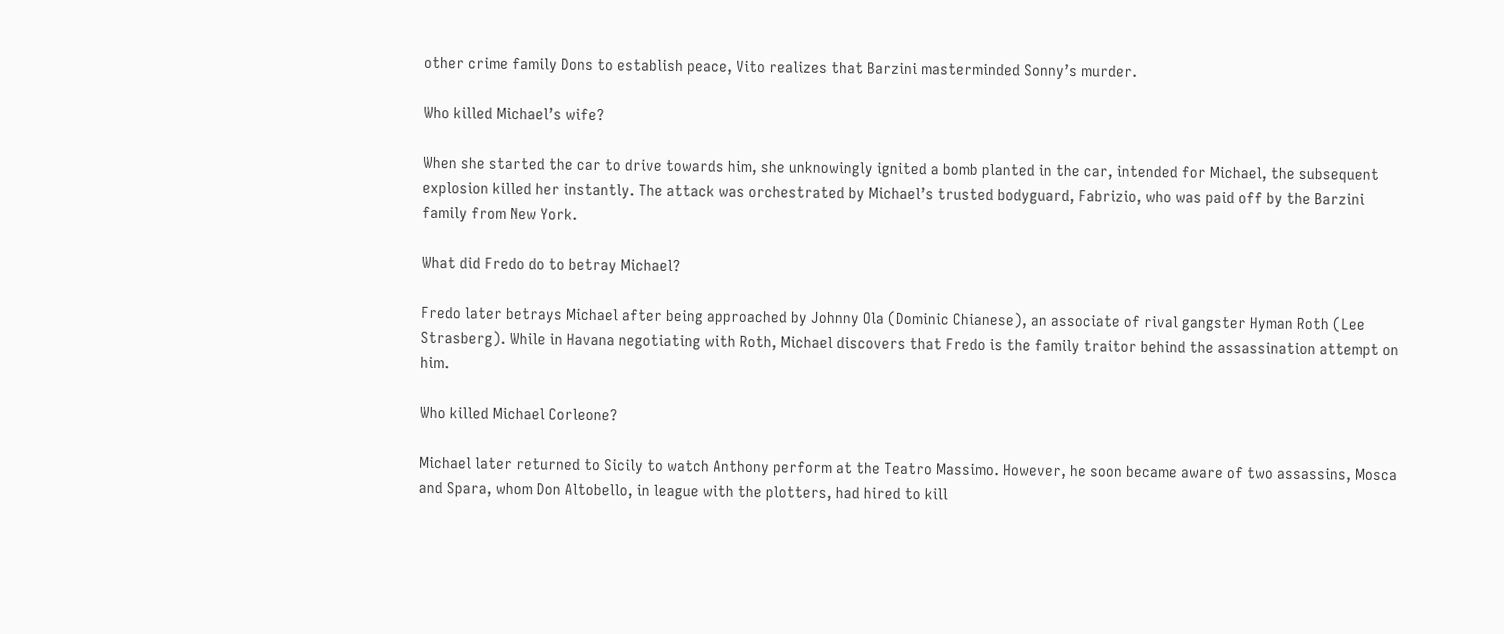other crime family Dons to establish peace, Vito realizes that Barzini masterminded Sonny’s murder.

Who killed Michael’s wife?

When she started the car to drive towards him, she unknowingly ignited a bomb planted in the car, intended for Michael, the subsequent explosion killed her instantly. The attack was orchestrated by Michael’s trusted bodyguard, Fabrizio, who was paid off by the Barzini family from New York.

What did Fredo do to betray Michael?

Fredo later betrays Michael after being approached by Johnny Ola (Dominic Chianese), an associate of rival gangster Hyman Roth (Lee Strasberg). While in Havana negotiating with Roth, Michael discovers that Fredo is the family traitor behind the assassination attempt on him.

Who killed Michael Corleone?

Michael later returned to Sicily to watch Anthony perform at the Teatro Massimo. However, he soon became aware of two assassins, Mosca and Spara, whom Don Altobello, in league with the plotters, had hired to kill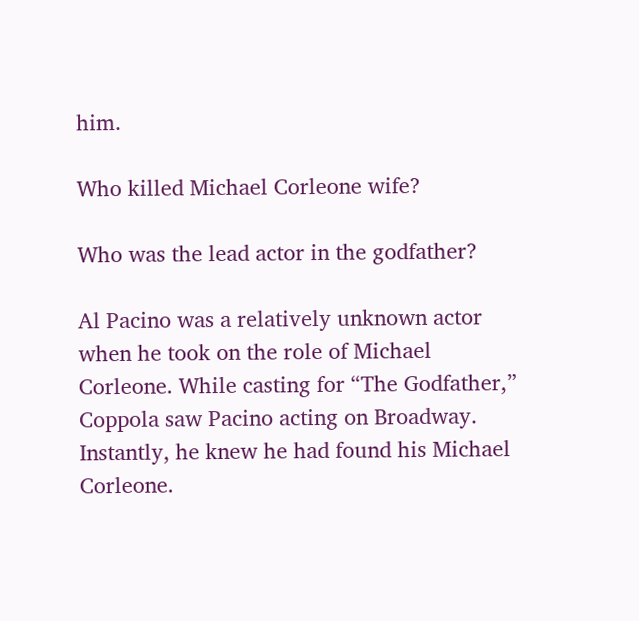him.

Who killed Michael Corleone wife?

Who was the lead actor in the godfather?

Al Pacino was a relatively unknown actor when he took on the role of Michael Corleone. While casting for “The Godfather,” Coppola saw Pacino acting on Broadway. Instantly, he knew he had found his Michael Corleone.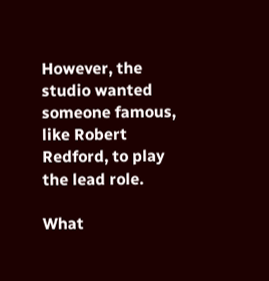However, the studio wanted someone famous, like Robert Redford, to play the lead role.

What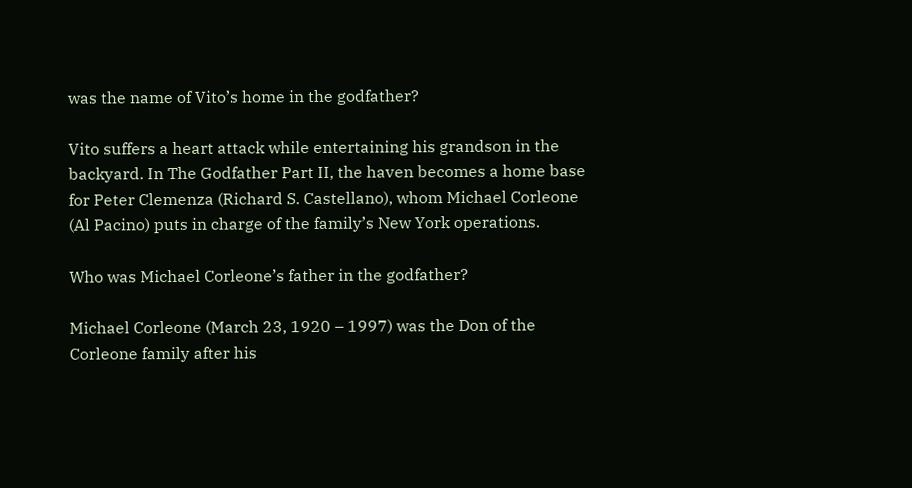was the name of Vito’s home in the godfather?

Vito suffers a heart attack while entertaining his grandson in the backyard. In The Godfather Part II, the haven becomes a home base for Peter Clemenza (Richard S. Castellano), whom Michael Corleone (Al Pacino) puts in charge of the family’s New York operations.

Who was Michael Corleone’s father in the godfather?

Michael Corleone (March 23, 1920 – 1997) was the Don of the Corleone family after his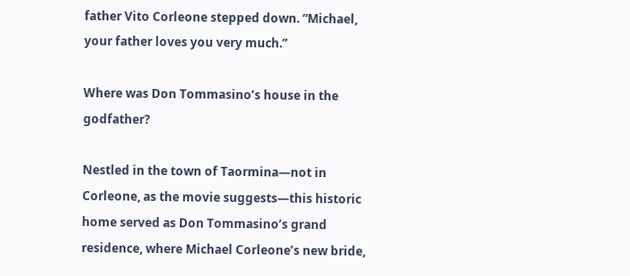father Vito Corleone stepped down. “Michael, your father loves you very much.”

Where was Don Tommasino’s house in the godfather?

Nestled in the town of Taormina—not in Corleone, as the movie suggests—this historic home served as Don Tommasino’s grand residence, where Michael Corleone’s new bride,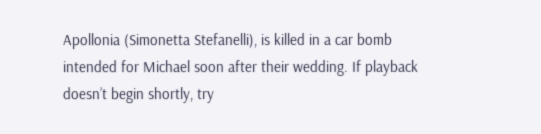Apollonia (Simonetta Stefanelli), is killed in a car bomb intended for Michael soon after their wedding. If playback doesn’t begin shortly, try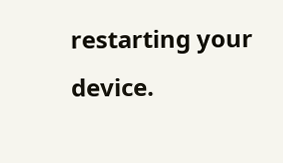restarting your device.